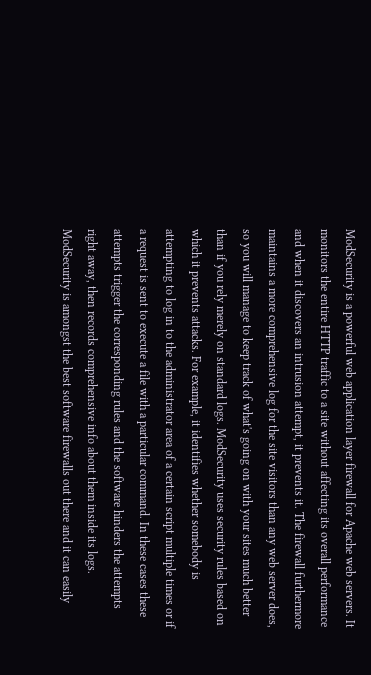ModSecurity is a powerful web application layer firewall for Apache web servers. It monitors the entire HTTP traffic to a site without affecting its overall performance and when it discovers an intrusion attempt, it prevents it. The firewall furthermore maintains a more comprehensive log for the site visitors than any web server does, so you will manage to keep track of what's going on with your sites much better than if you rely merely on standard logs. ModSecurity uses security rules based on which it prevents attacks. For example, it identifies whether somebody is attempting to log in to the administrator area of a certain script multiple times or if a request is sent to execute a file with a particular command. In these cases these attempts trigger the corresponding rules and the software hinders the attempts right away, then records comprehensive info about them inside its logs. ModSecurity is amongst the best software firewalls out there and it can easily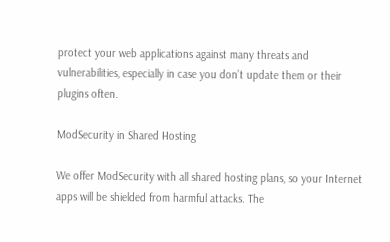protect your web applications against many threats and vulnerabilities, especially in case you don’t update them or their plugins often.

ModSecurity in Shared Hosting

We offer ModSecurity with all shared hosting plans, so your Internet apps will be shielded from harmful attacks. The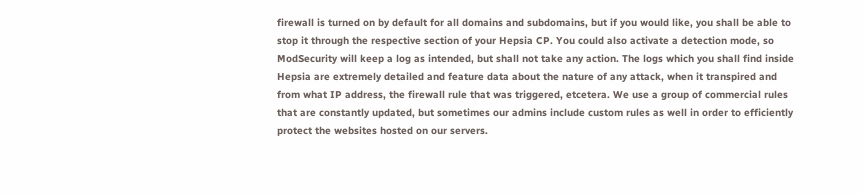firewall is turned on by default for all domains and subdomains, but if you would like, you shall be able to stop it through the respective section of your Hepsia CP. You could also activate a detection mode, so ModSecurity will keep a log as intended, but shall not take any action. The logs which you shall find inside Hepsia are extremely detailed and feature data about the nature of any attack, when it transpired and from what IP address, the firewall rule that was triggered, etcetera. We use a group of commercial rules that are constantly updated, but sometimes our admins include custom rules as well in order to efficiently protect the websites hosted on our servers.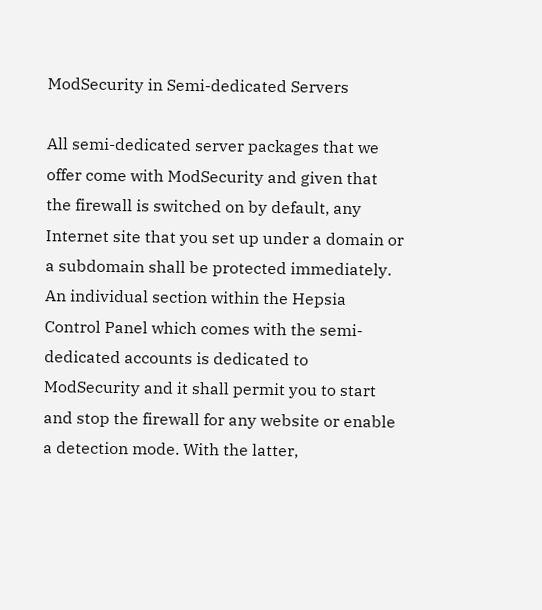ModSecurity in Semi-dedicated Servers

All semi-dedicated server packages that we offer come with ModSecurity and given that the firewall is switched on by default, any Internet site that you set up under a domain or a subdomain shall be protected immediately. An individual section within the Hepsia Control Panel which comes with the semi-dedicated accounts is dedicated to ModSecurity and it shall permit you to start and stop the firewall for any website or enable a detection mode. With the latter,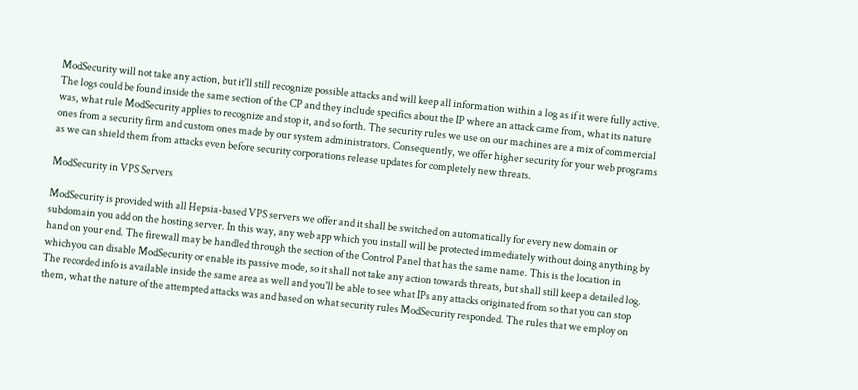ModSecurity will not take any action, but it'll still recognize possible attacks and will keep all information within a log as if it were fully active. The logs could be found inside the same section of the CP and they include specifics about the IP where an attack came from, what its nature was, what rule ModSecurity applies to recognize and stop it, and so forth. The security rules we use on our machines are a mix of commercial ones from a security firm and custom ones made by our system administrators. Consequently, we offer higher security for your web programs as we can shield them from attacks even before security corporations release updates for completely new threats.

ModSecurity in VPS Servers

ModSecurity is provided with all Hepsia-based VPS servers we offer and it shall be switched on automatically for every new domain or subdomain you add on the hosting server. In this way, any web app which you install will be protected immediately without doing anything by hand on your end. The firewall may be handled through the section of the Control Panel that has the same name. This is the location in whichyou can disable ModSecurity or enable its passive mode, so it shall not take any action towards threats, but shall still keep a detailed log. The recorded info is available inside the same area as well and you'll be able to see what IPs any attacks originated from so that you can stop them, what the nature of the attempted attacks was and based on what security rules ModSecurity responded. The rules that we employ on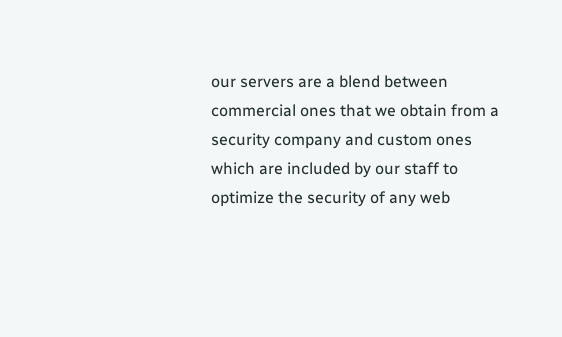our servers are a blend between commercial ones that we obtain from a security company and custom ones which are included by our staff to optimize the security of any web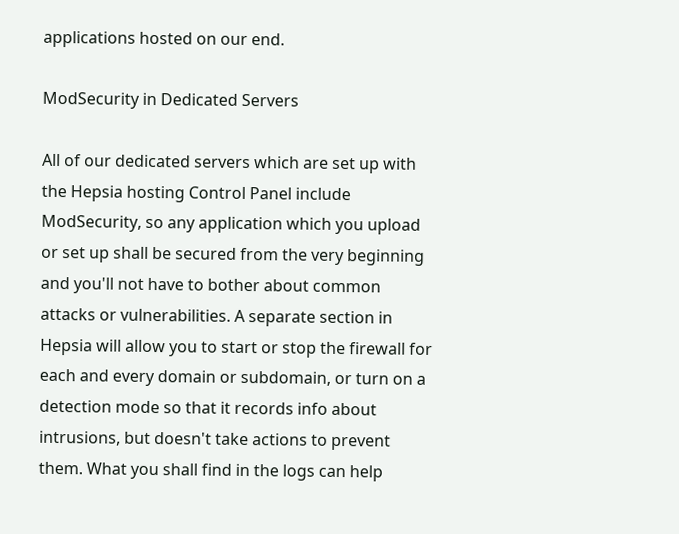applications hosted on our end.

ModSecurity in Dedicated Servers

All of our dedicated servers which are set up with the Hepsia hosting Control Panel include ModSecurity, so any application which you upload or set up shall be secured from the very beginning and you'll not have to bother about common attacks or vulnerabilities. A separate section in Hepsia will allow you to start or stop the firewall for each and every domain or subdomain, or turn on a detection mode so that it records info about intrusions, but doesn't take actions to prevent them. What you shall find in the logs can help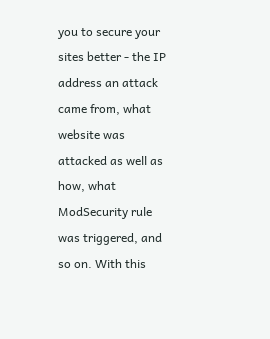you to secure your sites better - the IP address an attack came from, what website was attacked as well as how, what ModSecurity rule was triggered, and so on. With this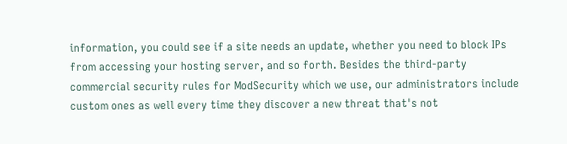information, you could see if a site needs an update, whether you need to block IPs from accessing your hosting server, and so forth. Besides the third-party commercial security rules for ModSecurity which we use, our administrators include custom ones as well every time they discover a new threat that's not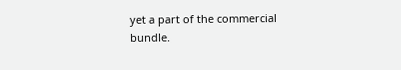yet a part of the commercial bundle.